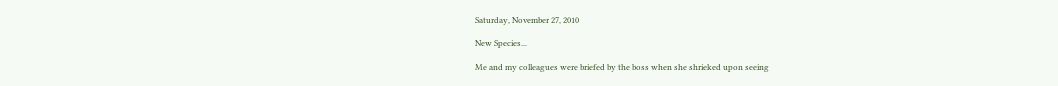Saturday, November 27, 2010

New Species...

Me and my colleagues were briefed by the boss when she shrieked upon seeing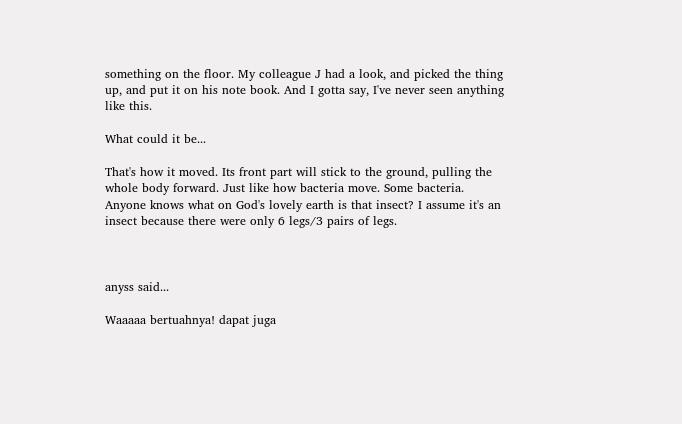something on the floor. My colleague J had a look, and picked the thing up, and put it on his note book. And I gotta say, I've never seen anything like this.

What could it be...

That's how it moved. Its front part will stick to the ground, pulling the whole body forward. Just like how bacteria move. Some bacteria.
Anyone knows what on God's lovely earth is that insect? I assume it's an insect because there were only 6 legs/3 pairs of legs.



anyss said...

Waaaaa bertuahnya! dapat juga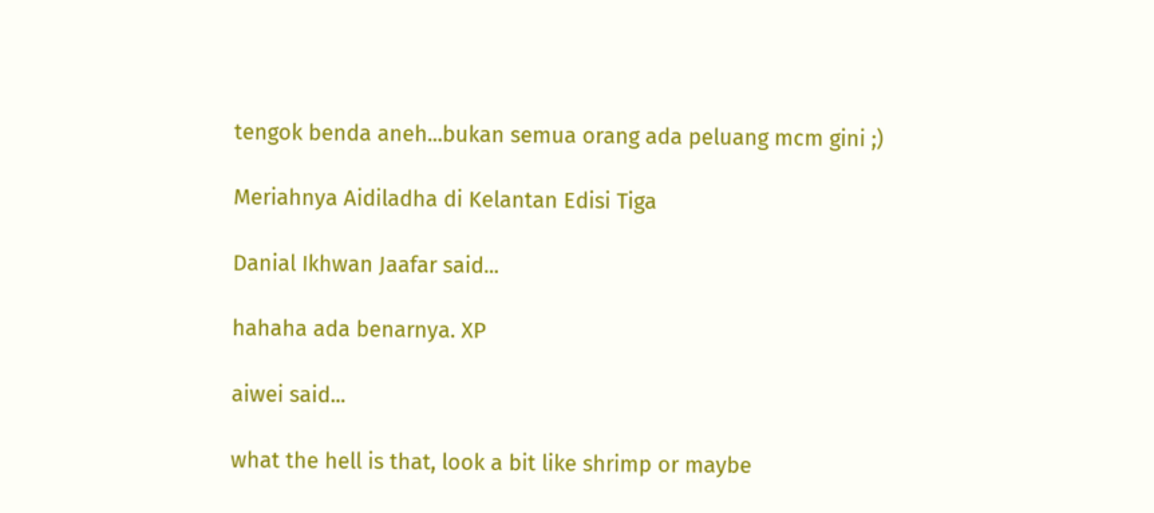tengok benda aneh...bukan semua orang ada peluang mcm gini ;)

Meriahnya Aidiladha di Kelantan Edisi Tiga

Danial Ikhwan Jaafar said...

hahaha ada benarnya. XP

aiwei said...

what the hell is that, look a bit like shrimp or maybe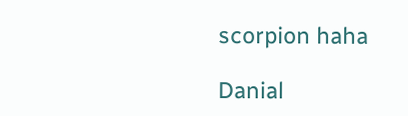scorpion haha

Danial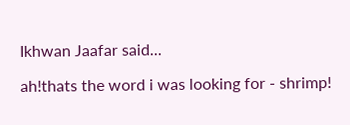Ikhwan Jaafar said...

ah!thats the word i was looking for - shrimp!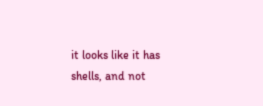it looks like it has shells, and not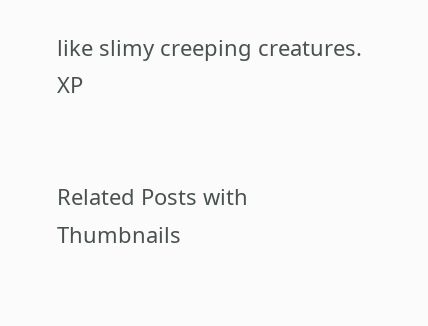like slimy creeping creatures. XP


Related Posts with Thumbnails